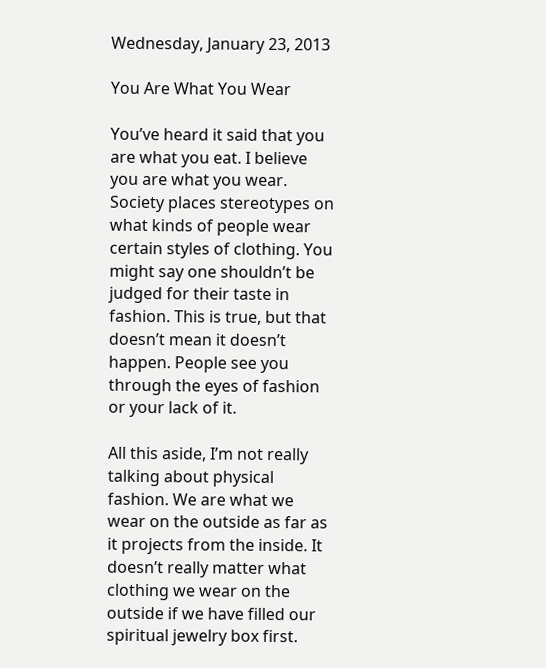Wednesday, January 23, 2013

You Are What You Wear

You’ve heard it said that you are what you eat. I believe you are what you wear. Society places stereotypes on what kinds of people wear certain styles of clothing. You might say one shouldn’t be judged for their taste in fashion. This is true, but that doesn’t mean it doesn’t happen. People see you through the eyes of fashion or your lack of it.

All this aside, I’m not really talking about physical fashion. We are what we wear on the outside as far as it projects from the inside. It doesn’t really matter what clothing we wear on the outside if we have filled our spiritual jewelry box first.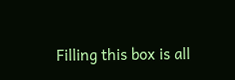Filling this box is all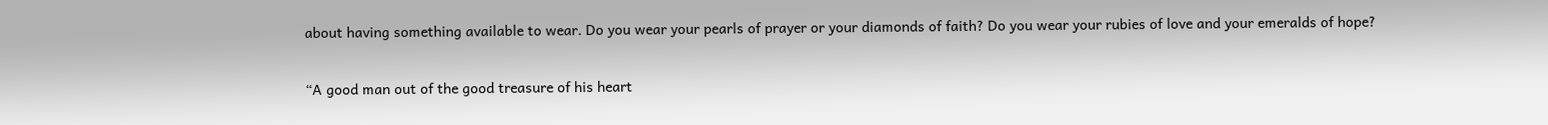about having something available to wear. Do you wear your pearls of prayer or your diamonds of faith? Do you wear your rubies of love and your emeralds of hope?

“A good man out of the good treasure of his heart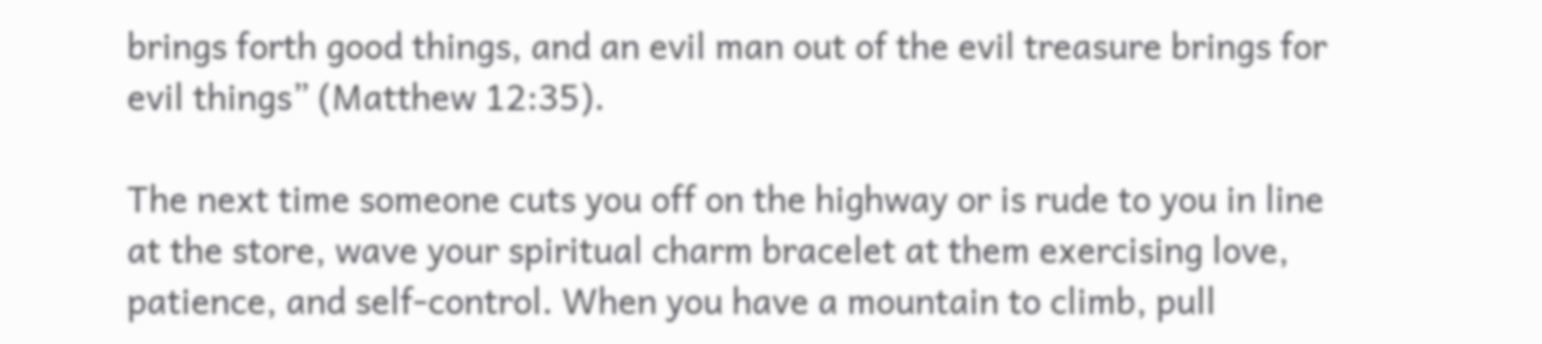brings forth good things, and an evil man out of the evil treasure brings for evil things” (Matthew 12:35).

The next time someone cuts you off on the highway or is rude to you in line at the store, wave your spiritual charm bracelet at them exercising love, patience, and self-control. When you have a mountain to climb, pull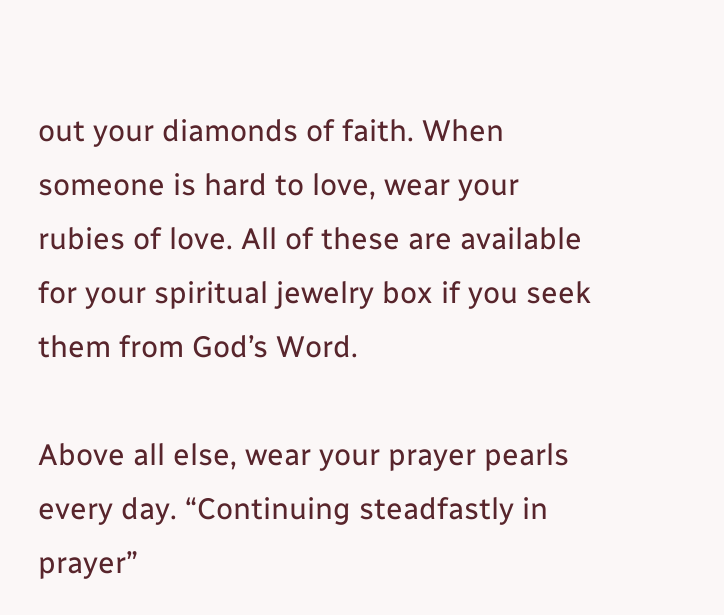out your diamonds of faith. When someone is hard to love, wear your rubies of love. All of these are available for your spiritual jewelry box if you seek them from God’s Word.

Above all else, wear your prayer pearls every day. “Continuing steadfastly in prayer”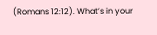(Romans 12:12). What’s in your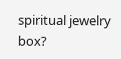spiritual jewelry box?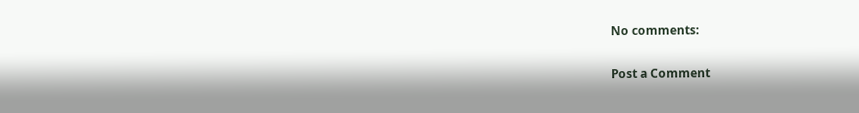No comments:

Post a Comment